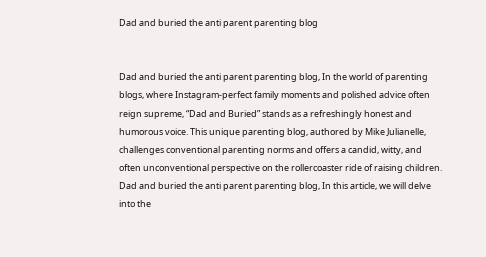Dad and buried the anti parent parenting blog


Dad and buried the anti parent parenting blog, In the world of parenting blogs, where Instagram-perfect family moments and polished advice often reign supreme, “Dad and Buried” stands as a refreshingly honest and humorous voice. This unique parenting blog, authored by Mike Julianelle, challenges conventional parenting norms and offers a candid, witty, and often unconventional perspective on the rollercoaster ride of raising children. Dad and buried the anti parent parenting blog, In this article, we will delve into the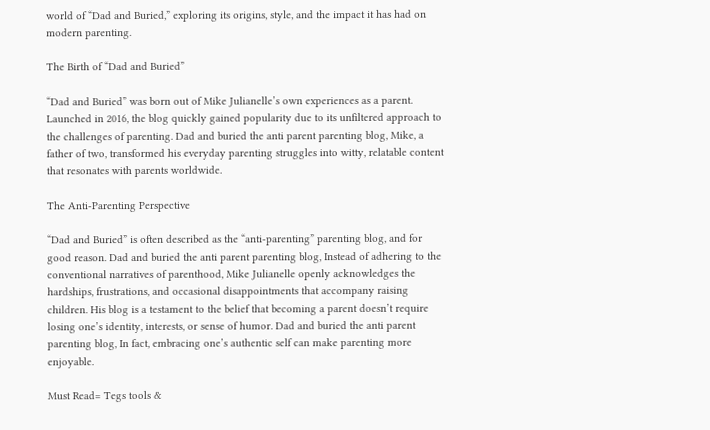world of “Dad and Buried,” exploring its origins, style, and the impact it has had on modern parenting.

The Birth of “Dad and Buried”

“Dad and Buried” was born out of Mike Julianelle’s own experiences as a parent. Launched in 2016, the blog quickly gained popularity due to its unfiltered approach to the challenges of parenting. Dad and buried the anti parent parenting blog, Mike, a father of two, transformed his everyday parenting struggles into witty, relatable content that resonates with parents worldwide.

The Anti-Parenting Perspective

“Dad and Buried” is often described as the “anti-parenting” parenting blog, and for good reason. Dad and buried the anti parent parenting blog, Instead of adhering to the conventional narratives of parenthood, Mike Julianelle openly acknowledges the hardships, frustrations, and occasional disappointments that accompany raising children. His blog is a testament to the belief that becoming a parent doesn’t require losing one’s identity, interests, or sense of humor. Dad and buried the anti parent parenting blog, In fact, embracing one’s authentic self can make parenting more enjoyable.

Must Read= Tegs tools &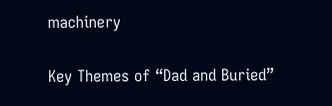machinery

Key Themes of “Dad and Buried”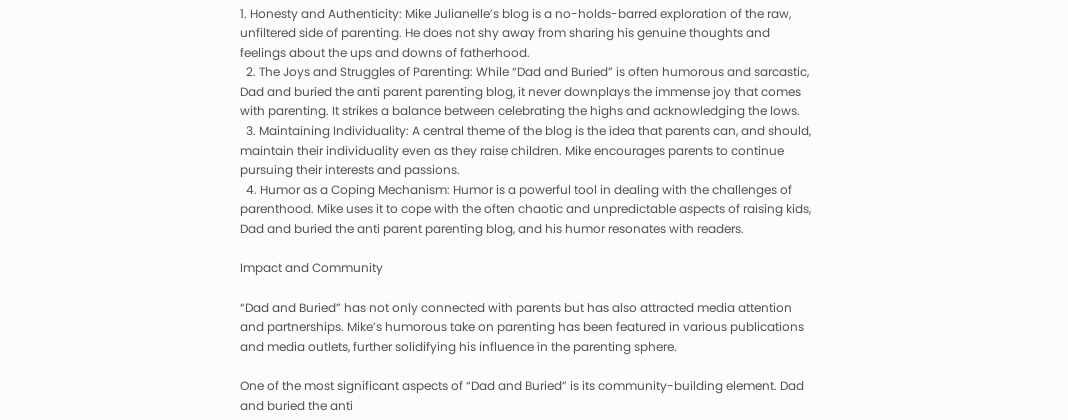1. Honesty and Authenticity: Mike Julianelle’s blog is a no-holds-barred exploration of the raw, unfiltered side of parenting. He does not shy away from sharing his genuine thoughts and feelings about the ups and downs of fatherhood.
  2. The Joys and Struggles of Parenting: While “Dad and Buried” is often humorous and sarcastic, Dad and buried the anti parent parenting blog, it never downplays the immense joy that comes with parenting. It strikes a balance between celebrating the highs and acknowledging the lows.
  3. Maintaining Individuality: A central theme of the blog is the idea that parents can, and should, maintain their individuality even as they raise children. Mike encourages parents to continue pursuing their interests and passions.
  4. Humor as a Coping Mechanism: Humor is a powerful tool in dealing with the challenges of parenthood. Mike uses it to cope with the often chaotic and unpredictable aspects of raising kids, Dad and buried the anti parent parenting blog, and his humor resonates with readers.

Impact and Community

“Dad and Buried” has not only connected with parents but has also attracted media attention and partnerships. Mike’s humorous take on parenting has been featured in various publications and media outlets, further solidifying his influence in the parenting sphere.

One of the most significant aspects of “Dad and Buried” is its community-building element. Dad and buried the anti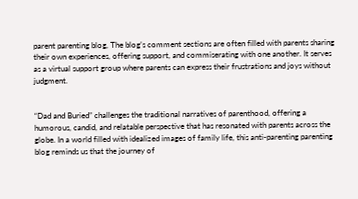parent parenting blog, The blog’s comment sections are often filled with parents sharing their own experiences, offering support, and commiserating with one another. It serves as a virtual support group where parents can express their frustrations and joys without judgment.


“Dad and Buried” challenges the traditional narratives of parenthood, offering a humorous, candid, and relatable perspective that has resonated with parents across the globe. In a world filled with idealized images of family life, this anti-parenting parenting blog reminds us that the journey of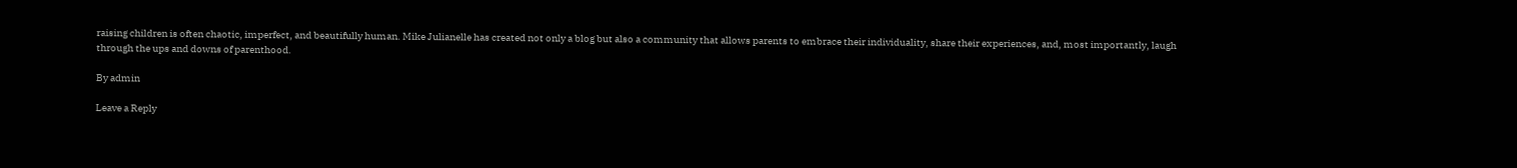raising children is often chaotic, imperfect, and beautifully human. Mike Julianelle has created not only a blog but also a community that allows parents to embrace their individuality, share their experiences, and, most importantly, laugh through the ups and downs of parenthood.

By admin

Leave a Reply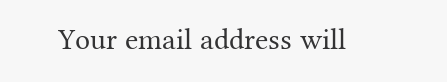Your email address will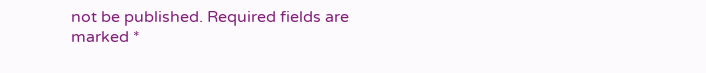not be published. Required fields are marked *